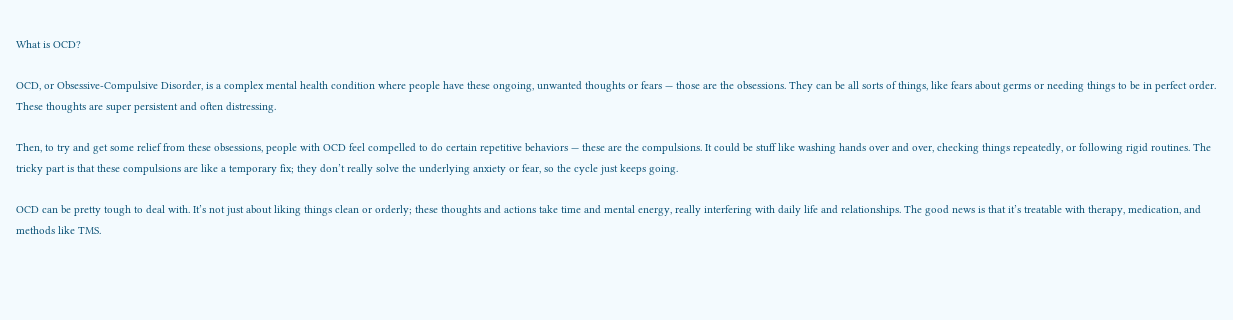What is OCD?

OCD, or Obsessive-Compulsive Disorder, is a complex mental health condition where people have these ongoing, unwanted thoughts or fears — those are the obsessions. They can be all sorts of things, like fears about germs or needing things to be in perfect order. These thoughts are super persistent and often distressing.

Then, to try and get some relief from these obsessions, people with OCD feel compelled to do certain repetitive behaviors — these are the compulsions. It could be stuff like washing hands over and over, checking things repeatedly, or following rigid routines. The tricky part is that these compulsions are like a temporary fix; they don’t really solve the underlying anxiety or fear, so the cycle just keeps going.

OCD can be pretty tough to deal with. It’s not just about liking things clean or orderly; these thoughts and actions take time and mental energy, really interfering with daily life and relationships. The good news is that it’s treatable with therapy, medication, and methods like TMS.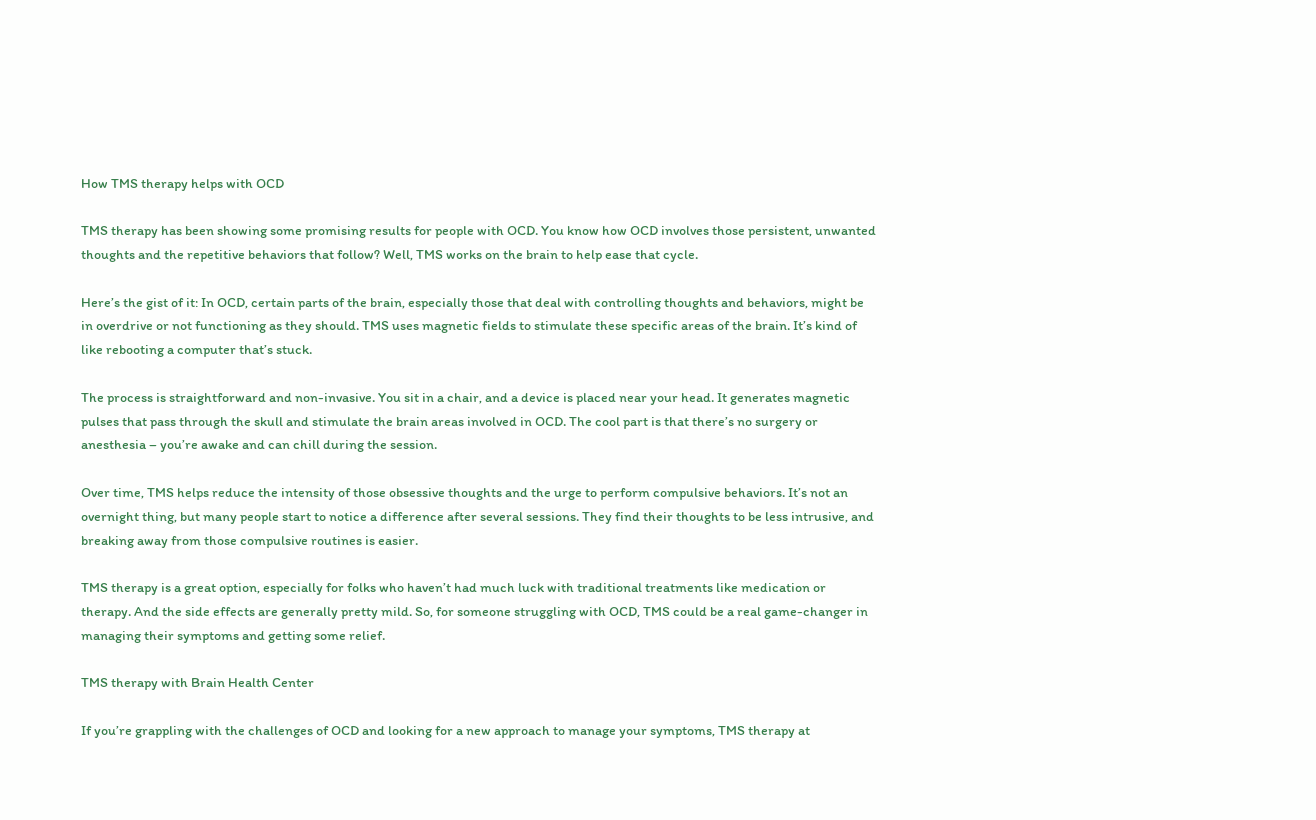How TMS therapy helps with OCD

TMS therapy has been showing some promising results for people with OCD. You know how OCD involves those persistent, unwanted thoughts and the repetitive behaviors that follow? Well, TMS works on the brain to help ease that cycle.

Here’s the gist of it: In OCD, certain parts of the brain, especially those that deal with controlling thoughts and behaviors, might be in overdrive or not functioning as they should. TMS uses magnetic fields to stimulate these specific areas of the brain. It’s kind of like rebooting a computer that’s stuck.

The process is straightforward and non-invasive. You sit in a chair, and a device is placed near your head. It generates magnetic pulses that pass through the skull and stimulate the brain areas involved in OCD. The cool part is that there’s no surgery or anesthesia – you’re awake and can chill during the session.

Over time, TMS helps reduce the intensity of those obsessive thoughts and the urge to perform compulsive behaviors. It’s not an overnight thing, but many people start to notice a difference after several sessions. They find their thoughts to be less intrusive, and breaking away from those compulsive routines is easier.

TMS therapy is a great option, especially for folks who haven’t had much luck with traditional treatments like medication or therapy. And the side effects are generally pretty mild. So, for someone struggling with OCD, TMS could be a real game-changer in managing their symptoms and getting some relief.

TMS therapy with Brain Health Center

If you’re grappling with the challenges of OCD and looking for a new approach to manage your symptoms, TMS therapy at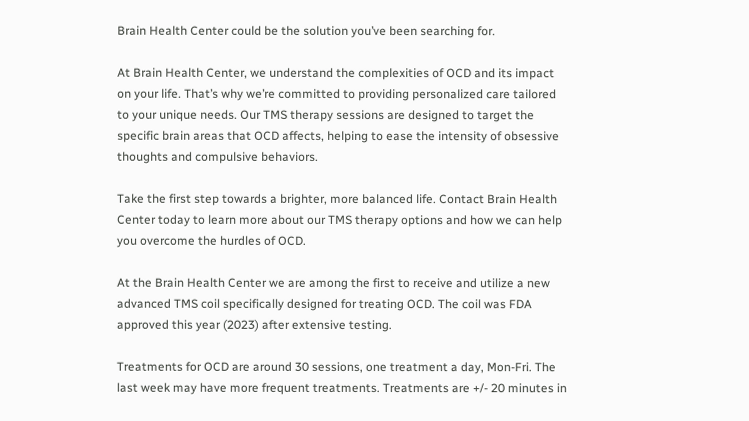Brain Health Center could be the solution you’ve been searching for.

At Brain Health Center, we understand the complexities of OCD and its impact on your life. That’s why we’re committed to providing personalized care tailored to your unique needs. Our TMS therapy sessions are designed to target the specific brain areas that OCD affects, helping to ease the intensity of obsessive thoughts and compulsive behaviors.

Take the first step towards a brighter, more balanced life. Contact Brain Health Center today to learn more about our TMS therapy options and how we can help you overcome the hurdles of OCD.

At the Brain Health Center we are among the first to receive and utilize a new advanced TMS coil specifically designed for treating OCD. The coil was FDA approved this year (2023) after extensive testing.

Treatments for OCD are around 30 sessions, one treatment a day, Mon-Fri. The last week may have more frequent treatments. Treatments are +/- 20 minutes in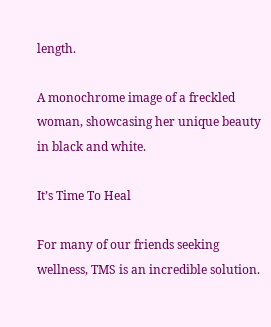length.

A monochrome image of a freckled woman, showcasing her unique beauty in black and white.

It’s Time To Heal

For many of our friends seeking wellness, TMS is an incredible solution.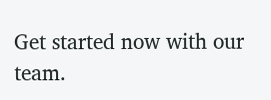Get started now with our team.